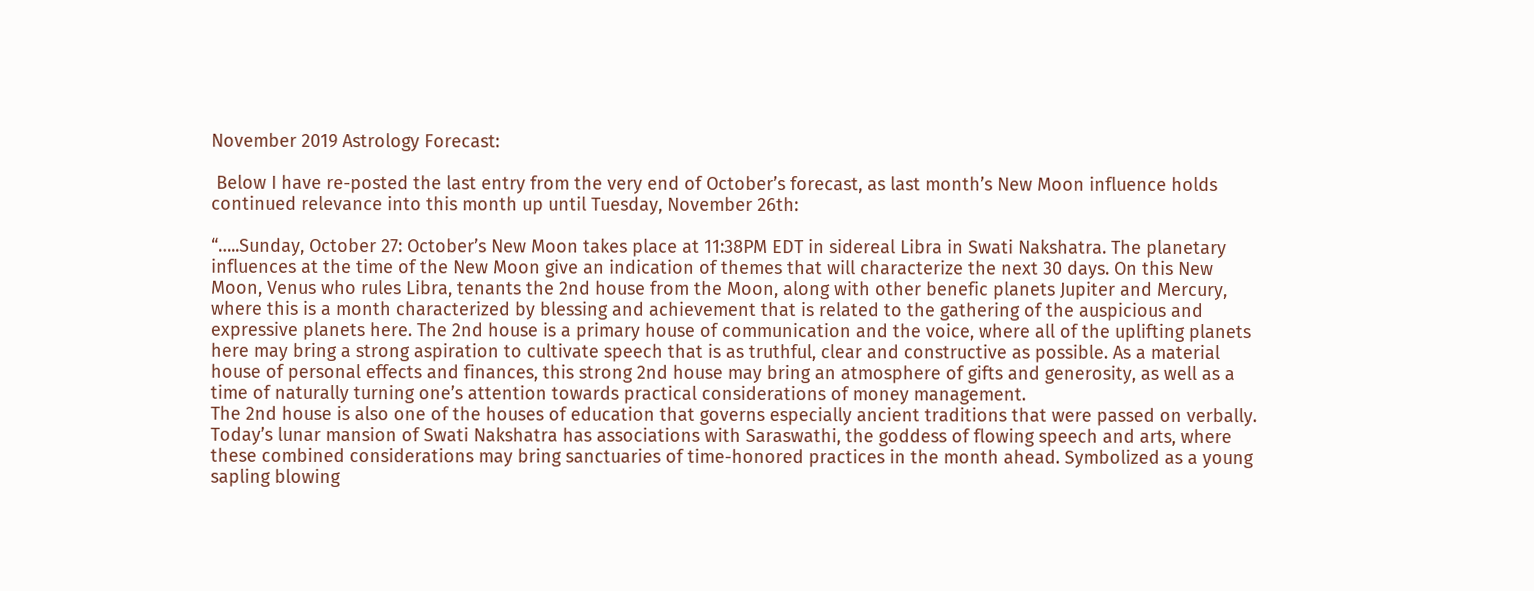November 2019 Astrology Forecast:

 Below I have re-posted the last entry from the very end of October’s forecast, as last month’s New Moon influence holds continued relevance into this month up until Tuesday, November 26th:

“…..Sunday, October 27: October’s New Moon takes place at 11:38PM EDT in sidereal Libra in Swati Nakshatra. The planetary influences at the time of the New Moon give an indication of themes that will characterize the next 30 days. On this New Moon, Venus who rules Libra, tenants the 2nd house from the Moon, along with other benefic planets Jupiter and Mercury, where this is a month characterized by blessing and achievement that is related to the gathering of the auspicious and expressive planets here. The 2nd house is a primary house of communication and the voice, where all of the uplifting planets here may bring a strong aspiration to cultivate speech that is as truthful, clear and constructive as possible. As a material house of personal effects and finances, this strong 2nd house may bring an atmosphere of gifts and generosity, as well as a time of naturally turning one’s attention towards practical considerations of money management.
The 2nd house is also one of the houses of education that governs especially ancient traditions that were passed on verbally. Today’s lunar mansion of Swati Nakshatra has associations with Saraswathi, the goddess of flowing speech and arts, where these combined considerations may bring sanctuaries of time-honored practices in the month ahead. Symbolized as a young sapling blowing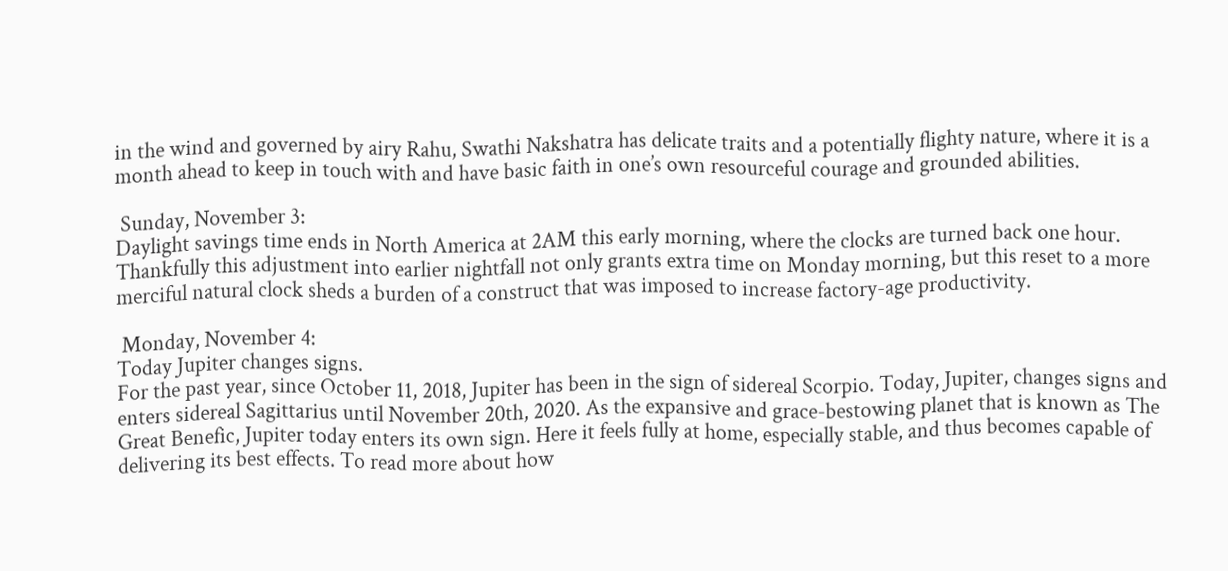in the wind and governed by airy Rahu, Swathi Nakshatra has delicate traits and a potentially flighty nature, where it is a month ahead to keep in touch with and have basic faith in one’s own resourceful courage and grounded abilities.

 Sunday, November 3:
Daylight savings time ends in North America at 2AM this early morning, where the clocks are turned back one hour. Thankfully this adjustment into earlier nightfall not only grants extra time on Monday morning, but this reset to a more merciful natural clock sheds a burden of a construct that was imposed to increase factory-age productivity.

 Monday, November 4:
Today Jupiter changes signs.
For the past year, since October 11, 2018, Jupiter has been in the sign of sidereal Scorpio. Today, Jupiter, changes signs and enters sidereal Sagittarius until November 20th, 2020. As the expansive and grace-bestowing planet that is known as The Great Benefic, Jupiter today enters its own sign. Here it feels fully at home, especially stable, and thus becomes capable of delivering its best effects. To read more about how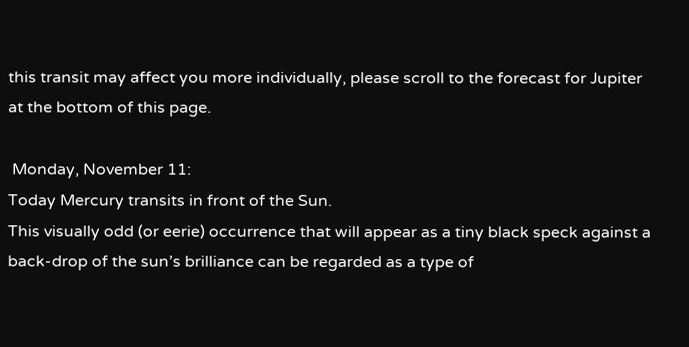this transit may affect you more individually, please scroll to the forecast for Jupiter at the bottom of this page.

 Monday, November 11:
Today Mercury transits in front of the Sun.
This visually odd (or eerie) occurrence that will appear as a tiny black speck against a back-drop of the sun’s brilliance can be regarded as a type of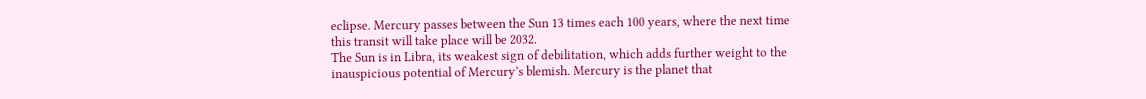eclipse. Mercury passes between the Sun 13 times each 100 years, where the next time this transit will take place will be 2032.
The Sun is in Libra, its weakest sign of debilitation, which adds further weight to the inauspicious potential of Mercury’s blemish. Mercury is the planet that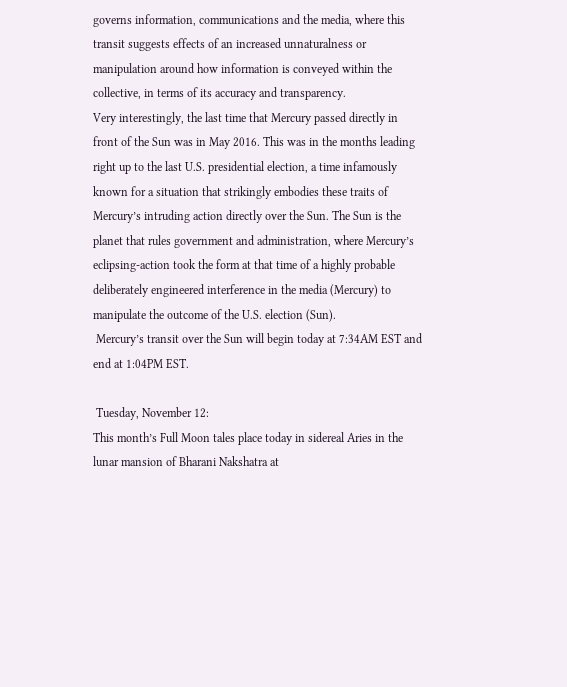governs information, communications and the media, where this transit suggests effects of an increased unnaturalness or manipulation around how information is conveyed within the collective, in terms of its accuracy and transparency.
Very interestingly, the last time that Mercury passed directly in front of the Sun was in May 2016. This was in the months leading right up to the last U.S. presidential election, a time infamously known for a situation that strikingly embodies these traits of Mercury’s intruding action directly over the Sun. The Sun is the planet that rules government and administration, where Mercury’s eclipsing-action took the form at that time of a highly probable deliberately engineered interference in the media (Mercury) to manipulate the outcome of the U.S. election (Sun).
 Mercury’s transit over the Sun will begin today at 7:34AM EST and end at 1:04PM EST.

 Tuesday, November 12:
This month’s Full Moon tales place today in sidereal Aries in the lunar mansion of Bharani Nakshatra at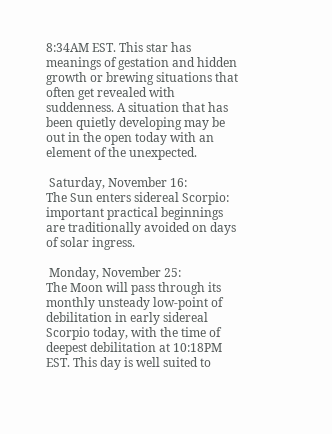8:34AM EST. This star has meanings of gestation and hidden growth or brewing situations that often get revealed with suddenness. A situation that has been quietly developing may be out in the open today with an element of the unexpected.

 Saturday, November 16:
The Sun enters sidereal Scorpio: important practical beginnings are traditionally avoided on days of solar ingress.

 Monday, November 25:
The Moon will pass through its monthly unsteady low-point of debilitation in early sidereal Scorpio today, with the time of deepest debilitation at 10:18PM EST. This day is well suited to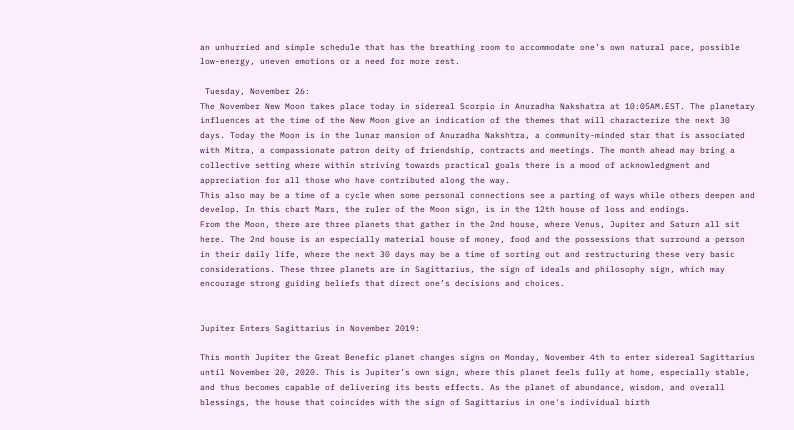an unhurried and simple schedule that has the breathing room to accommodate one’s own natural pace, possible low-energy, uneven emotions or a need for more rest.

 Tuesday, November 26:
The November New Moon takes place today in sidereal Scorpio in Anuradha Nakshatra at 10:05AM.EST. The planetary influences at the time of the New Moon give an indication of the themes that will characterize the next 30 days. Today the Moon is in the lunar mansion of Anuradha Nakshtra, a community-minded star that is associated with Mitra, a compassionate patron deity of friendship, contracts and meetings. The month ahead may bring a collective setting where within striving towards practical goals there is a mood of acknowledgment and appreciation for all those who have contributed along the way.
This also may be a time of a cycle when some personal connections see a parting of ways while others deepen and develop. In this chart Mars, the ruler of the Moon sign, is in the 12th house of loss and endings.
From the Moon, there are three planets that gather in the 2nd house, where Venus, Jupiter and Saturn all sit here. The 2nd house is an especially material house of money, food and the possessions that surround a person in their daily life, where the next 30 days may be a time of sorting out and restructuring these very basic considerations. These three planets are in Sagittarius, the sign of ideals and philosophy sign, which may encourage strong guiding beliefs that direct one’s decisions and choices.


Jupiter Enters Sagittarius in November 2019:

This month Jupiter the Great Benefic planet changes signs on Monday, November 4th to enter sidereal Sagittarius until November 20, 2020. This is Jupiter’s own sign, where this planet feels fully at home, especially stable, and thus becomes capable of delivering its bests effects. As the planet of abundance, wisdom, and overall blessings, the house that coincides with the sign of Sagittarius in one's individual birth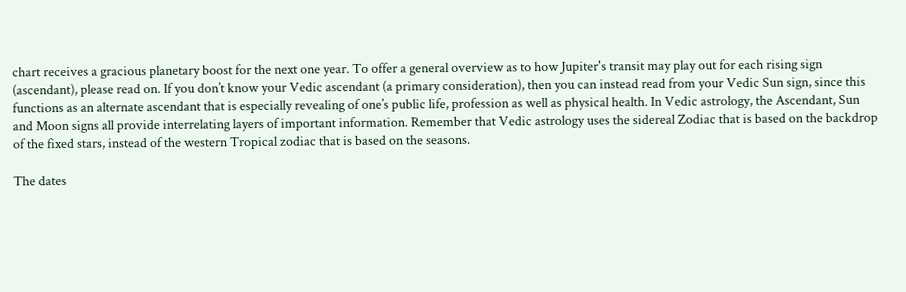chart receives a gracious planetary boost for the next one year. To offer a general overview as to how Jupiter's transit may play out for each rising sign (ascendant), please read on. If you don’t know your Vedic ascendant (a primary consideration), then you can instead read from your Vedic Sun sign, since this functions as an alternate ascendant that is especially revealing of one’s public life, profession as well as physical health. In Vedic astrology, the Ascendant, Sun and Moon signs all provide interrelating layers of important information. Remember that Vedic astrology uses the sidereal Zodiac that is based on the backdrop of the fixed stars, instead of the western Tropical zodiac that is based on the seasons.

The dates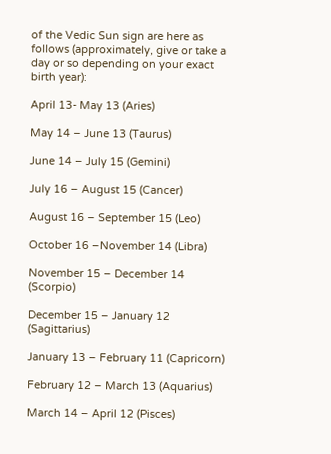of the Vedic Sun sign are here as follows (approximately, give or take a day or so depending on your exact birth year):

April 13- May 13 (Aries)

May 14 – June 13 (Taurus)

June 14 – July 15 (Gemini)

July 16 – August 15 (Cancer)

August 16 – September 15 (Leo)

October 16 –November 14 (Libra)

November 15 – December 14 (Scorpio)

December 15 – January 12 (Sagittarius)

January 13 – February 11 (Capricorn)

February 12 – March 13 (Aquarius)

March 14 – April 12 (Pisces)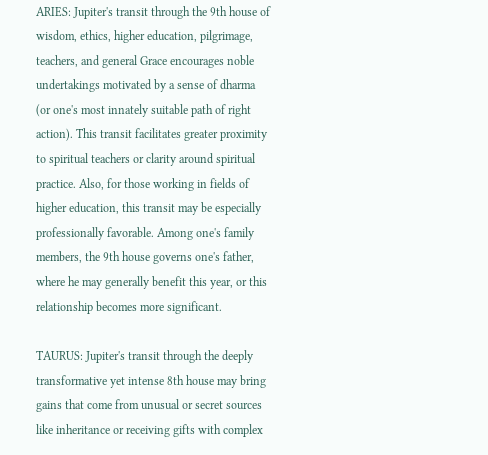ARIES: Jupiter's transit through the 9th house of wisdom, ethics, higher education, pilgrimage, teachers, and general Grace encourages noble undertakings motivated by a sense of dharma (or one's most innately suitable path of right action). This transit facilitates greater proximity to spiritual teachers or clarity around spiritual practice. Also, for those working in fields of higher education, this transit may be especially professionally favorable. Among one's family members, the 9th house governs one's father, where he may generally benefit this year, or this relationship becomes more significant.

TAURUS: Jupiter's transit through the deeply transformative yet intense 8th house may bring gains that come from unusual or secret sources like inheritance or receiving gifts with complex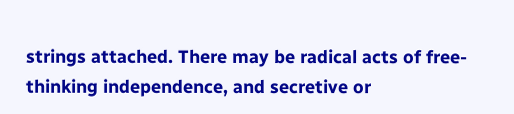strings attached. There may be radical acts of free-thinking independence, and secretive or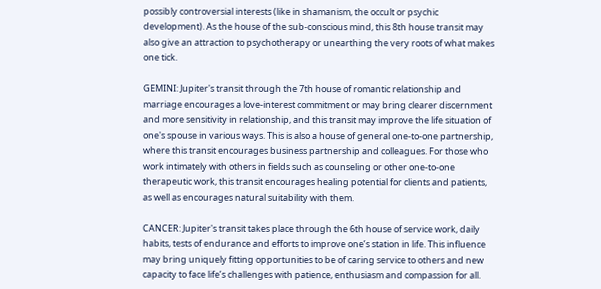possibly controversial interests (like in shamanism, the occult or psychic development). As the house of the sub-conscious mind, this 8th house transit may also give an attraction to psychotherapy or unearthing the very roots of what makes one tick.

GEMINI: Jupiter's transit through the 7th house of romantic relationship and marriage encourages a love-interest commitment or may bring clearer discernment and more sensitivity in relationship, and this transit may improve the life situation of one's spouse in various ways. This is also a house of general one-to-one partnership, where this transit encourages business partnership and colleagues. For those who work intimately with others in fields such as counseling or other one-to-one therapeutic work, this transit encourages healing potential for clients and patients, as well as encourages natural suitability with them.

CANCER: Jupiter's transit takes place through the 6th house of service work, daily habits, tests of endurance and efforts to improve one’s station in life. This influence may bring uniquely fitting opportunities to be of caring service to others and new capacity to face life’s challenges with patience, enthusiasm and compassion for all.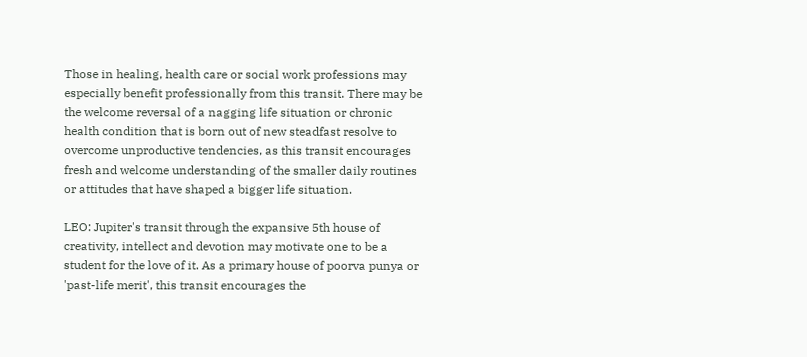Those in healing, health care or social work professions may especially benefit professionally from this transit. There may be the welcome reversal of a nagging life situation or chronic health condition that is born out of new steadfast resolve to overcome unproductive tendencies, as this transit encourages fresh and welcome understanding of the smaller daily routines or attitudes that have shaped a bigger life situation.

LEO: Jupiter's transit through the expansive 5th house of creativity, intellect and devotion may motivate one to be a student for the love of it. As a primary house of poorva punya or 'past-life merit', this transit encourages the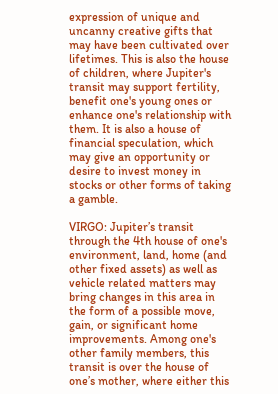expression of unique and uncanny creative gifts that may have been cultivated over lifetimes. This is also the house of children, where Jupiter's transit may support fertility, benefit one's young ones or enhance one's relationship with them. It is also a house of financial speculation, which may give an opportunity or desire to invest money in stocks or other forms of taking a gamble.

VIRGO: Jupiter’s transit through the 4th house of one's environment, land, home (and other fixed assets) as well as vehicle related matters may bring changes in this area in the form of a possible move, gain, or significant home improvements. Among one's other family members, this transit is over the house of one’s mother, where either this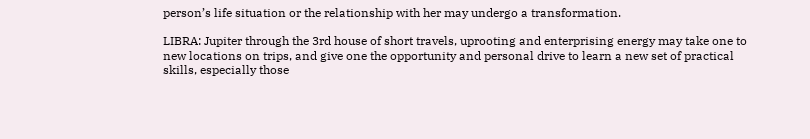person’s life situation or the relationship with her may undergo a transformation.

LIBRA: Jupiter through the 3rd house of short travels, uprooting and enterprising energy may take one to new locations on trips, and give one the opportunity and personal drive to learn a new set of practical skills, especially those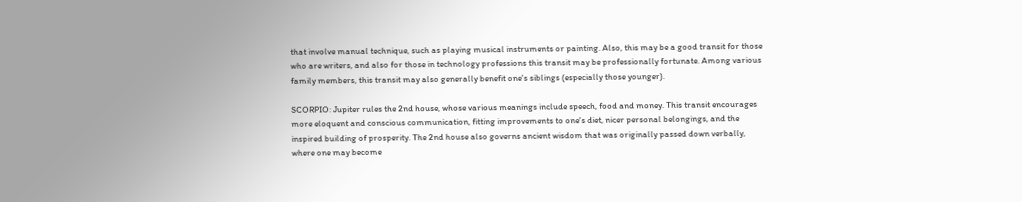that involve manual technique, such as playing musical instruments or painting. Also, this may be a good transit for those who are writers, and also for those in technology professions this transit may be professionally fortunate. Among various family members, this transit may also generally benefit one's siblings (especially those younger).

SCORPIO: Jupiter rules the 2nd house, whose various meanings include speech, food and money. This transit encourages more eloquent and conscious communication, fitting improvements to one's diet, nicer personal belongings, and the inspired building of prosperity. The 2nd house also governs ancient wisdom that was originally passed down verbally, where one may become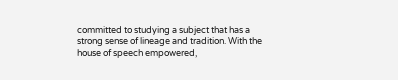committed to studying a subject that has a strong sense of lineage and tradition. With the house of speech empowered,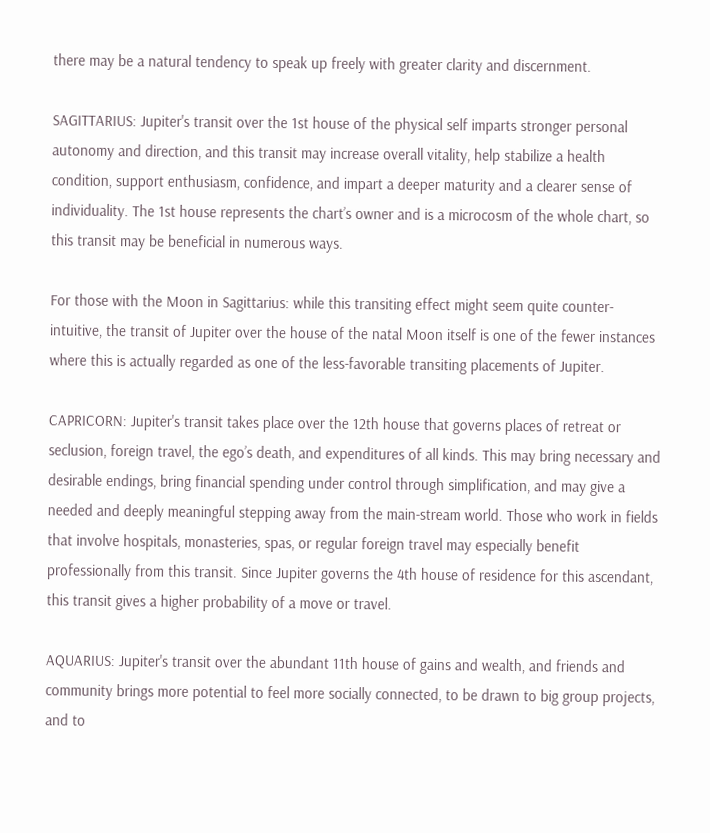there may be a natural tendency to speak up freely with greater clarity and discernment.

SAGITTARIUS: Jupiter's transit over the 1st house of the physical self imparts stronger personal autonomy and direction, and this transit may increase overall vitality, help stabilize a health condition, support enthusiasm, confidence, and impart a deeper maturity and a clearer sense of individuality. The 1st house represents the chart’s owner and is a microcosm of the whole chart, so this transit may be beneficial in numerous ways.

For those with the Moon in Sagittarius: while this transiting effect might seem quite counter-intuitive, the transit of Jupiter over the house of the natal Moon itself is one of the fewer instances where this is actually regarded as one of the less-favorable transiting placements of Jupiter.

CAPRICORN: Jupiter's transit takes place over the 12th house that governs places of retreat or seclusion, foreign travel, the ego’s death, and expenditures of all kinds. This may bring necessary and desirable endings, bring financial spending under control through simplification, and may give a needed and deeply meaningful stepping away from the main-stream world. Those who work in fields that involve hospitals, monasteries, spas, or regular foreign travel may especially benefit professionally from this transit. Since Jupiter governs the 4th house of residence for this ascendant, this transit gives a higher probability of a move or travel.

AQUARIUS: Jupiter's transit over the abundant 11th house of gains and wealth, and friends and community brings more potential to feel more socially connected, to be drawn to big group projects, and to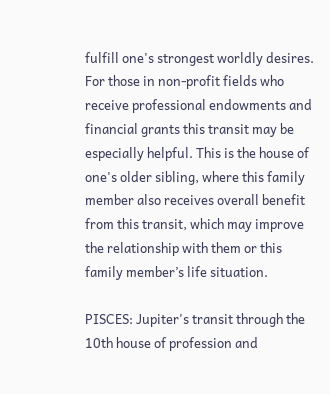fulfill one's strongest worldly desires. For those in non-profit fields who receive professional endowments and financial grants this transit may be especially helpful. This is the house of one's older sibling, where this family member also receives overall benefit from this transit, which may improve the relationship with them or this family member’s life situation.

PISCES: Jupiter's transit through the 10th house of profession and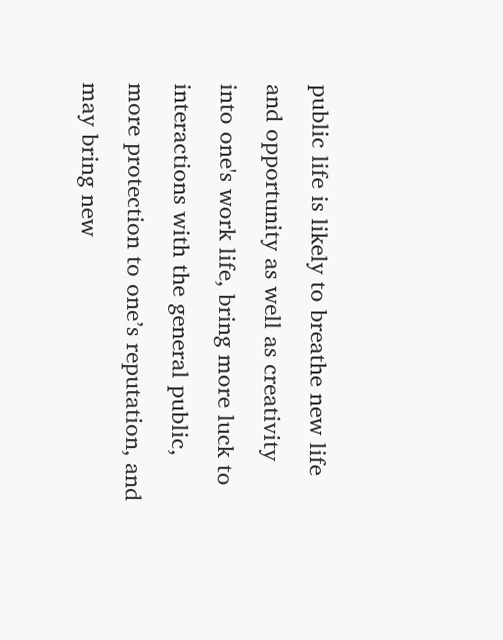public life is likely to breathe new life and opportunity as well as creativity into one's work life, bring more luck to interactions with the general public, more protection to one’s reputation, and may bring new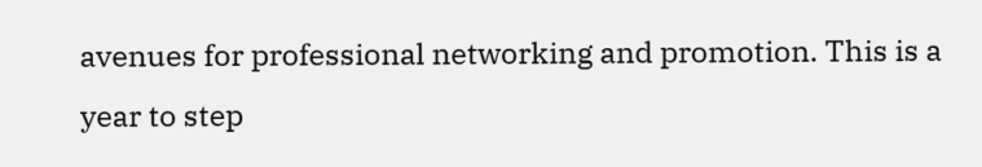avenues for professional networking and promotion. This is a year to step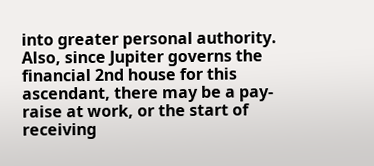into greater personal authority. Also, since Jupiter governs the financial 2nd house for this ascendant, there may be a pay-raise at work, or the start of receiving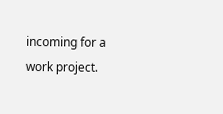incoming for a work project.